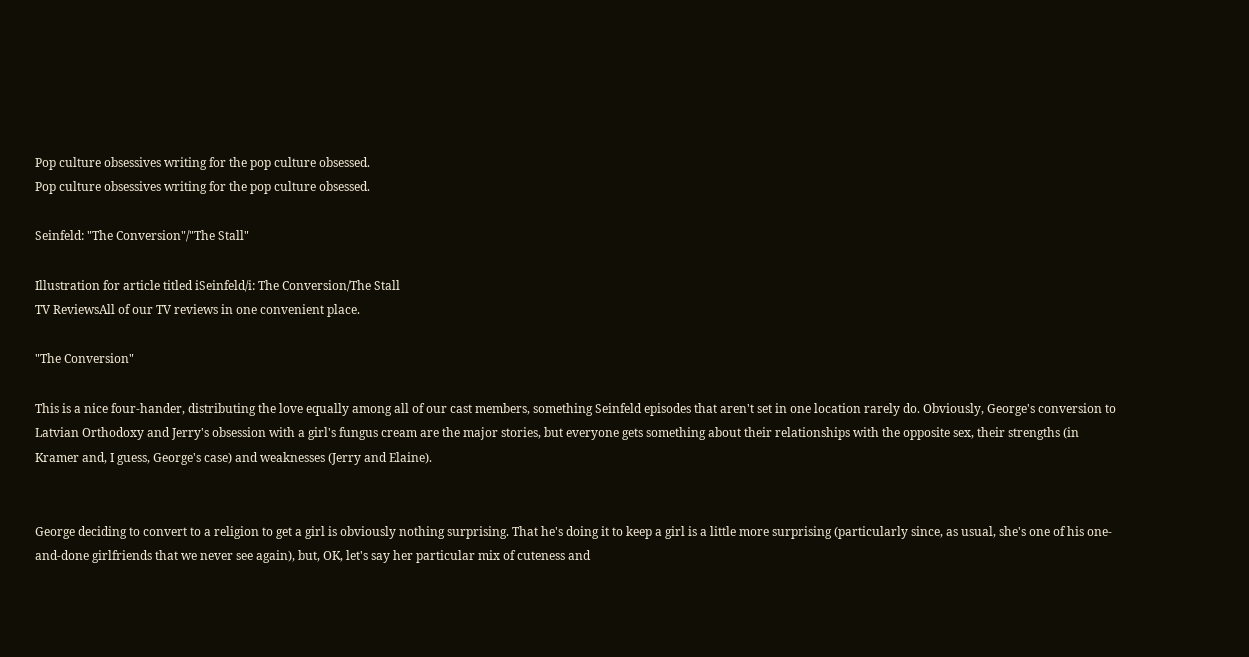Pop culture obsessives writing for the pop culture obsessed.
Pop culture obsessives writing for the pop culture obsessed.

Seinfeld: "The Conversion"/"The Stall"

Illustration for article titled iSeinfeld/i: The Conversion/The Stall
TV ReviewsAll of our TV reviews in one convenient place.

"The Conversion"

This is a nice four-hander, distributing the love equally among all of our cast members, something Seinfeld episodes that aren't set in one location rarely do. Obviously, George's conversion to Latvian Orthodoxy and Jerry's obsession with a girl's fungus cream are the major stories, but everyone gets something about their relationships with the opposite sex, their strengths (in Kramer and, I guess, George's case) and weaknesses (Jerry and Elaine).


George deciding to convert to a religion to get a girl is obviously nothing surprising. That he's doing it to keep a girl is a little more surprising (particularly since, as usual, she's one of his one-and-done girlfriends that we never see again), but, OK, let's say her particular mix of cuteness and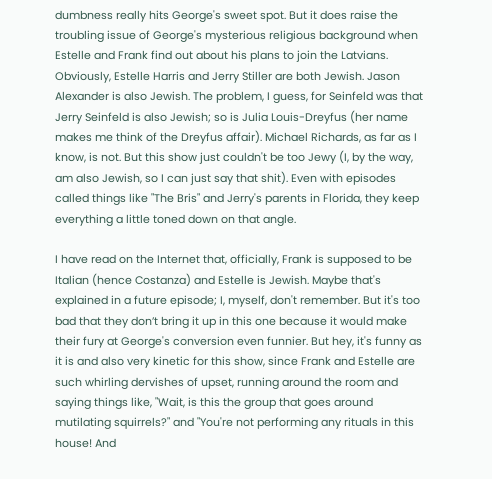dumbness really hits George's sweet spot. But it does raise the troubling issue of George's mysterious religious background when Estelle and Frank find out about his plans to join the Latvians. Obviously, Estelle Harris and Jerry Stiller are both Jewish. Jason Alexander is also Jewish. The problem, I guess, for Seinfeld was that Jerry Seinfeld is also Jewish; so is Julia Louis-Dreyfus (her name makes me think of the Dreyfus affair). Michael Richards, as far as I know, is not. But this show just couldn't be too Jewy (I, by the way, am also Jewish, so I can just say that shit). Even with episodes called things like "The Bris" and Jerry's parents in Florida, they keep everything a little toned down on that angle.

I have read on the Internet that, officially, Frank is supposed to be Italian (hence Costanza) and Estelle is Jewish. Maybe that's explained in a future episode; I, myself, don't remember. But it's too bad that they don’t bring it up in this one because it would make their fury at George's conversion even funnier. But hey, it's funny as it is and also very kinetic for this show, since Frank and Estelle are such whirling dervishes of upset, running around the room and saying things like, "Wait, is this the group that goes around mutilating squirrels?" and "You're not performing any rituals in this house! And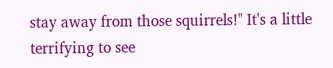stay away from those squirrels!" It's a little terrifying to see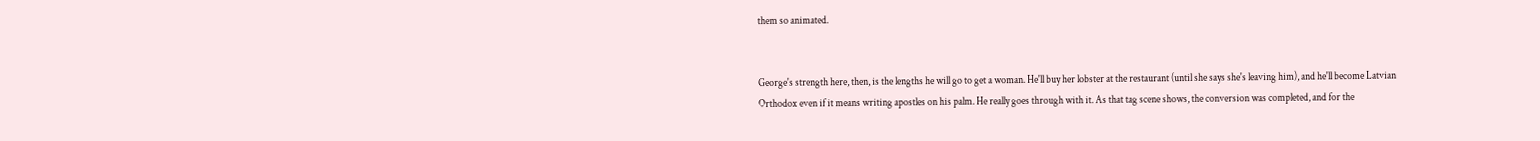them so animated.


George's strength here, then, is the lengths he will go to get a woman. He'll buy her lobster at the restaurant (until she says she's leaving him), and he'll become Latvian Orthodox even if it means writing apostles on his palm. He really goes through with it. As that tag scene shows, the conversion was completed, and for the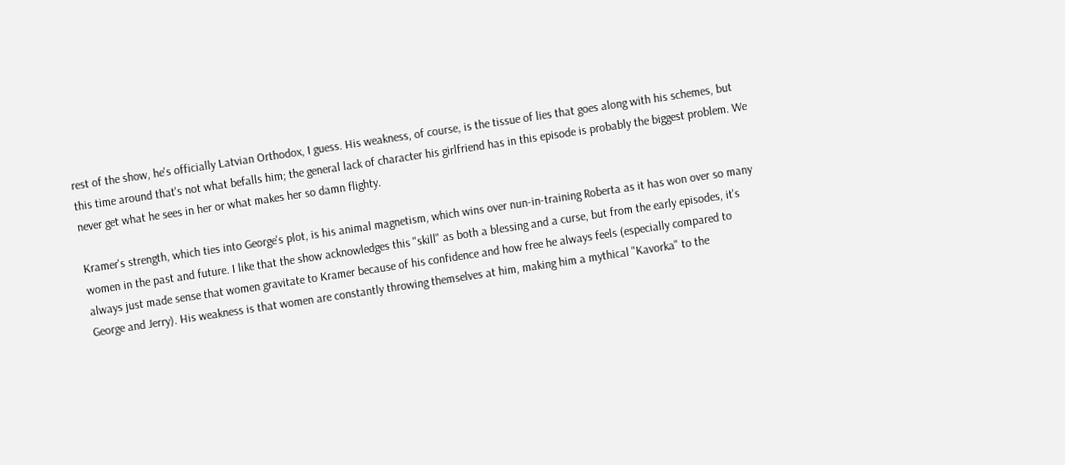rest of the show, he's officially Latvian Orthodox, I guess. His weakness, of course, is the tissue of lies that goes along with his schemes, but this time around that's not what befalls him; the general lack of character his girlfriend has in this episode is probably the biggest problem. We never get what he sees in her or what makes her so damn flighty.

Kramer's strength, which ties into George's plot, is his animal magnetism, which wins over nun-in-training Roberta as it has won over so many women in the past and future. I like that the show acknowledges this "skill" as both a blessing and a curse, but from the early episodes, it's always just made sense that women gravitate to Kramer because of his confidence and how free he always feels (especially compared to George and Jerry). His weakness is that women are constantly throwing themselves at him, making him a mythical "Kavorka" to the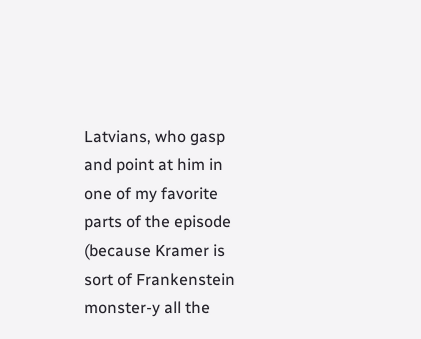Latvians, who gasp and point at him in one of my favorite parts of the episode (because Kramer is sort of Frankenstein monster-y all the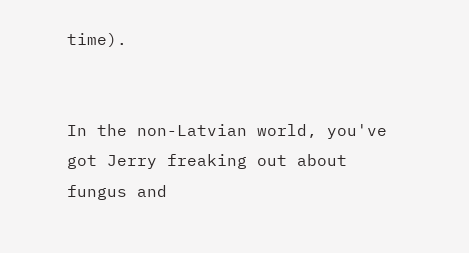time).


In the non-Latvian world, you've got Jerry freaking out about fungus and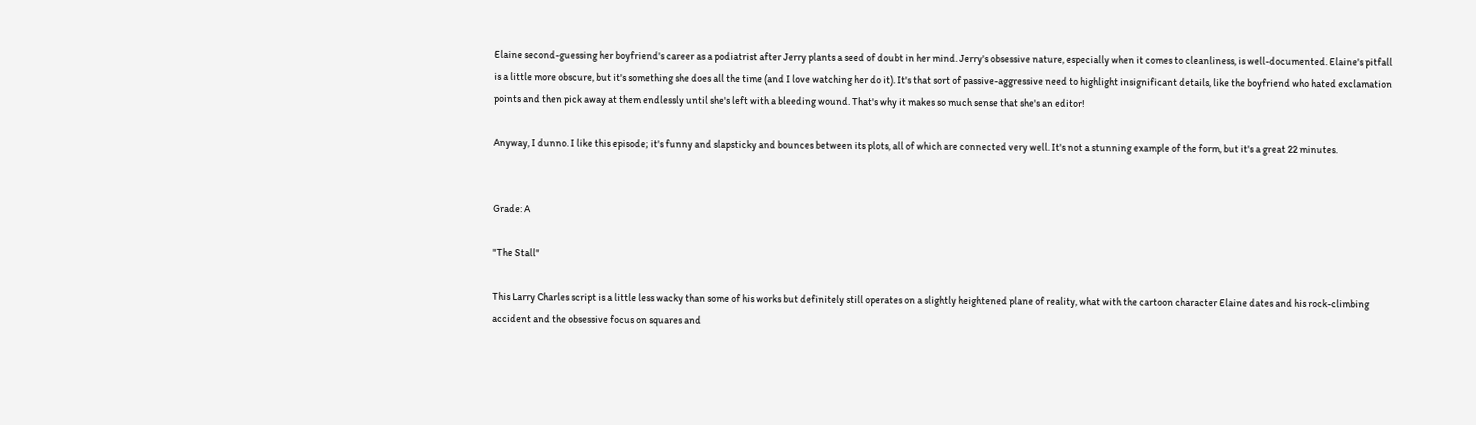Elaine second-guessing her boyfriend's career as a podiatrist after Jerry plants a seed of doubt in her mind. Jerry's obsessive nature, especially when it comes to cleanliness, is well-documented. Elaine's pitfall is a little more obscure, but it's something she does all the time (and I love watching her do it). It's that sort of passive-aggressive need to highlight insignificant details, like the boyfriend who hated exclamation points and then pick away at them endlessly until she's left with a bleeding wound. That's why it makes so much sense that she's an editor!

Anyway, I dunno. I like this episode; it's funny and slapsticky and bounces between its plots, all of which are connected very well. It's not a stunning example of the form, but it's a great 22 minutes.


Grade: A

"The Stall"

This Larry Charles script is a little less wacky than some of his works but definitely still operates on a slightly heightened plane of reality, what with the cartoon character Elaine dates and his rock-climbing accident and the obsessive focus on squares and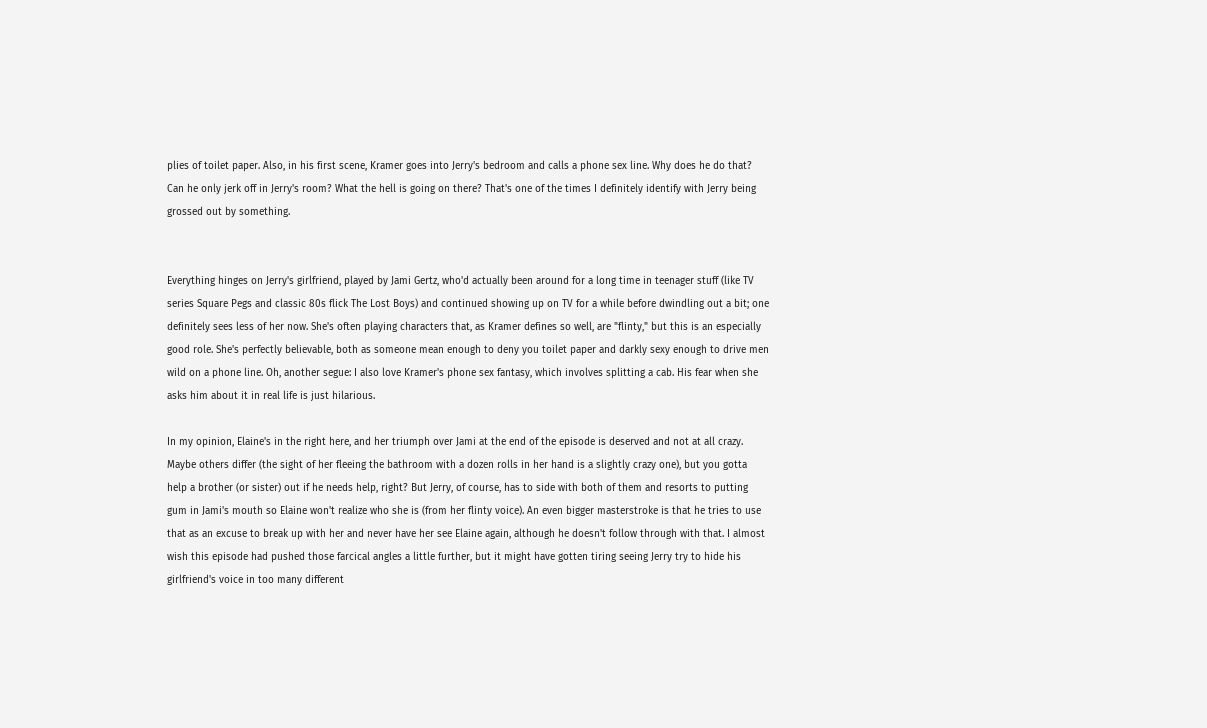plies of toilet paper. Also, in his first scene, Kramer goes into Jerry's bedroom and calls a phone sex line. Why does he do that? Can he only jerk off in Jerry's room? What the hell is going on there? That's one of the times I definitely identify with Jerry being grossed out by something.


Everything hinges on Jerry's girlfriend, played by Jami Gertz, who'd actually been around for a long time in teenager stuff (like TV series Square Pegs and classic 80s flick The Lost Boys) and continued showing up on TV for a while before dwindling out a bit; one definitely sees less of her now. She's often playing characters that, as Kramer defines so well, are "flinty," but this is an especially good role. She's perfectly believable, both as someone mean enough to deny you toilet paper and darkly sexy enough to drive men wild on a phone line. Oh, another segue: I also love Kramer's phone sex fantasy, which involves splitting a cab. His fear when she asks him about it in real life is just hilarious.

In my opinion, Elaine's in the right here, and her triumph over Jami at the end of the episode is deserved and not at all crazy. Maybe others differ (the sight of her fleeing the bathroom with a dozen rolls in her hand is a slightly crazy one), but you gotta help a brother (or sister) out if he needs help, right? But Jerry, of course, has to side with both of them and resorts to putting gum in Jami's mouth so Elaine won't realize who she is (from her flinty voice). An even bigger masterstroke is that he tries to use that as an excuse to break up with her and never have her see Elaine again, although he doesn't follow through with that. I almost wish this episode had pushed those farcical angles a little further, but it might have gotten tiring seeing Jerry try to hide his girlfriend's voice in too many different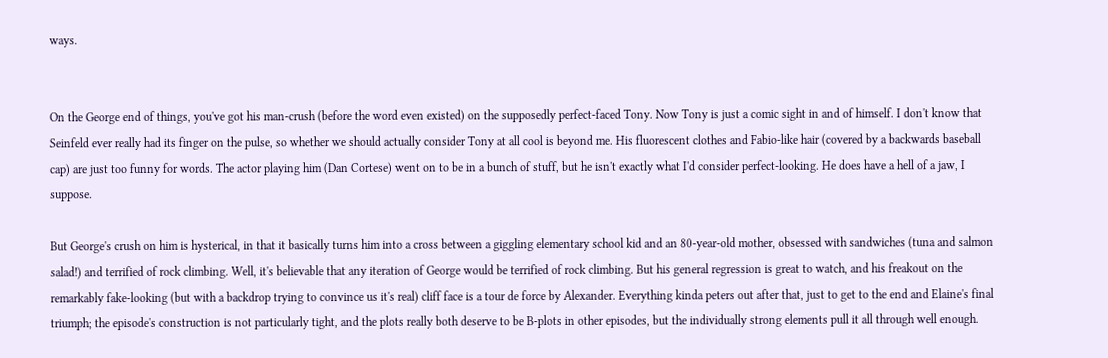ways.


On the George end of things, you've got his man-crush (before the word even existed) on the supposedly perfect-faced Tony. Now Tony is just a comic sight in and of himself. I don't know that Seinfeld ever really had its finger on the pulse, so whether we should actually consider Tony at all cool is beyond me. His fluorescent clothes and Fabio-like hair (covered by a backwards baseball cap) are just too funny for words. The actor playing him (Dan Cortese) went on to be in a bunch of stuff, but he isn't exactly what I'd consider perfect-looking. He does have a hell of a jaw, I suppose.

But George's crush on him is hysterical, in that it basically turns him into a cross between a giggling elementary school kid and an 80-year-old mother, obsessed with sandwiches (tuna and salmon salad!) and terrified of rock climbing. Well, it's believable that any iteration of George would be terrified of rock climbing. But his general regression is great to watch, and his freakout on the remarkably fake-looking (but with a backdrop trying to convince us it's real) cliff face is a tour de force by Alexander. Everything kinda peters out after that, just to get to the end and Elaine's final triumph; the episode's construction is not particularly tight, and the plots really both deserve to be B-plots in other episodes, but the individually strong elements pull it all through well enough.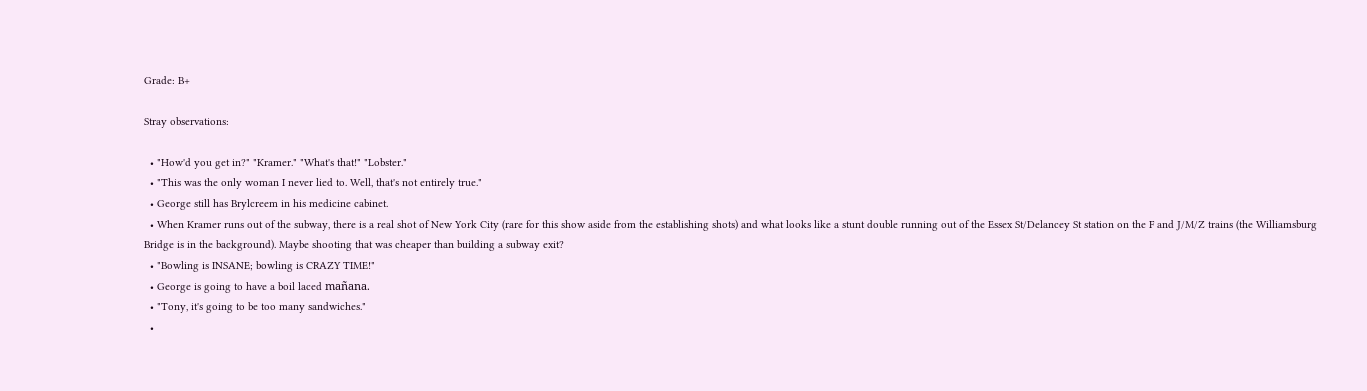Grade: B+

Stray observations:

  • "How'd you get in?" "Kramer." "What's that!" "Lobster."
  • "This was the only woman I never lied to. Well, that's not entirely true."
  • George still has Brylcreem in his medicine cabinet.
  • When Kramer runs out of the subway, there is a real shot of New York City (rare for this show aside from the establishing shots) and what looks like a stunt double running out of the Essex St/Delancey St station on the F and J/M/Z trains (the Williamsburg Bridge is in the background). Maybe shooting that was cheaper than building a subway exit?
  • "Bowling is INSANE; bowling is CRAZY TIME!"
  • George is going to have a boil laced mañana.
  • "Tony, it's going to be too many sandwiches."
  •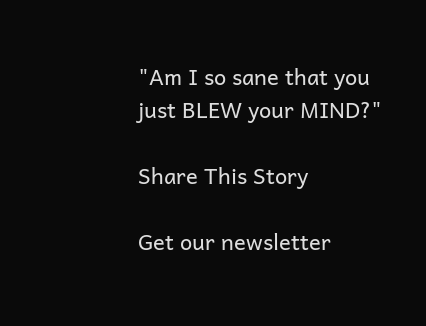"Am I so sane that you just BLEW your MIND?"

Share This Story

Get our newsletter